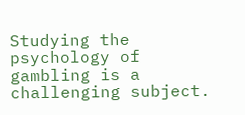Studying the psychology of gambling is a challenging subject.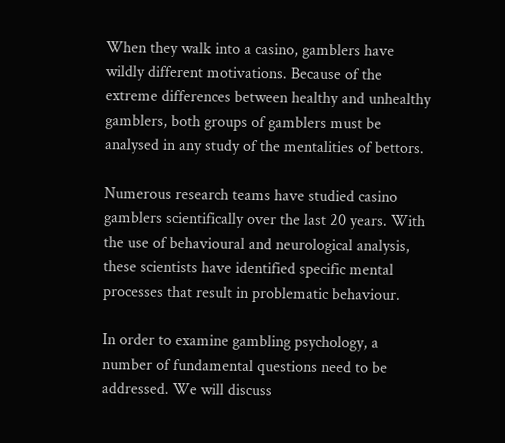When they walk into a casino, gamblers have wildly different motivations. Because of the extreme differences between healthy and unhealthy gamblers, both groups of gamblers must be analysed in any study of the mentalities of bettors.

Numerous research teams have studied casino gamblers scientifically over the last 20 years. With the use of behavioural and neurological analysis, these scientists have identified specific mental processes that result in problematic behaviour.

In order to examine gambling psychology, a number of fundamental questions need to be addressed. We will discuss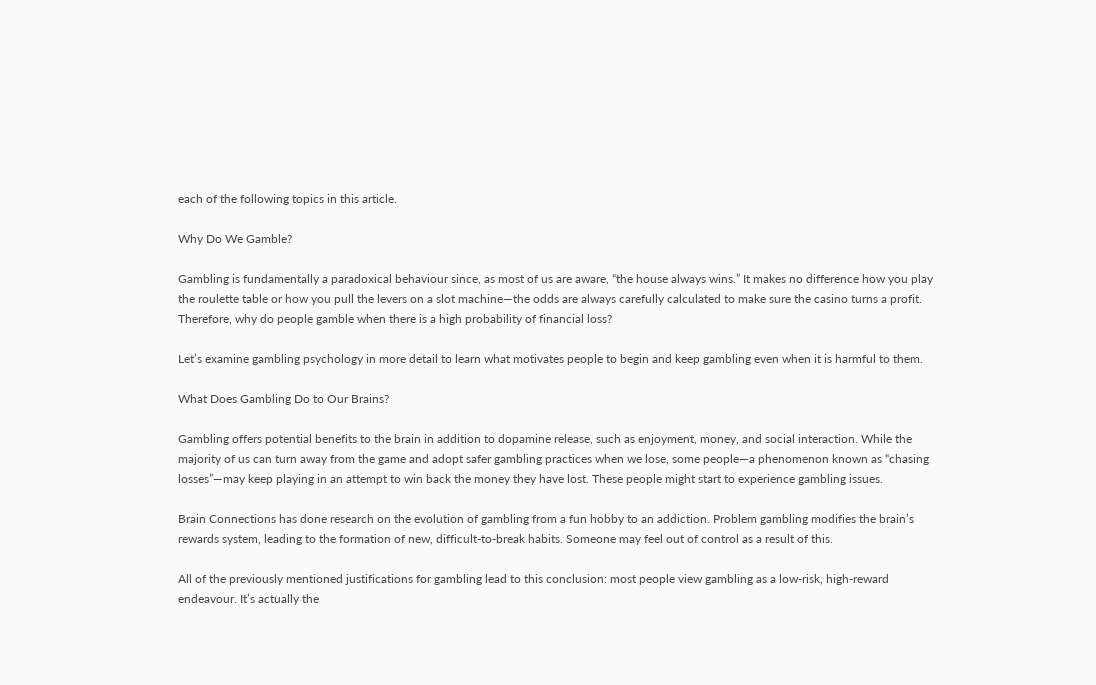each of the following topics in this article.

Why Do We Gamble?

Gambling is fundamentally a paradoxical behaviour since, as most of us are aware, “the house always wins.” It makes no difference how you play the roulette table or how you pull the levers on a slot machine—the odds are always carefully calculated to make sure the casino turns a profit. Therefore, why do people gamble when there is a high probability of financial loss?

Let’s examine gambling psychology in more detail to learn what motivates people to begin and keep gambling even when it is harmful to them.

What Does Gambling Do to Our Brains?

Gambling offers potential benefits to the brain in addition to dopamine release, such as enjoyment, money, and social interaction. While the majority of us can turn away from the game and adopt safer gambling practices when we lose, some people—a phenomenon known as “chasing losses”—may keep playing in an attempt to win back the money they have lost. These people might start to experience gambling issues.

Brain Connections has done research on the evolution of gambling from a fun hobby to an addiction. Problem gambling modifies the brain’s rewards system, leading to the formation of new, difficult-to-break habits. Someone may feel out of control as a result of this.

All of the previously mentioned justifications for gambling lead to this conclusion: most people view gambling as a low-risk, high-reward endeavour. It’s actually the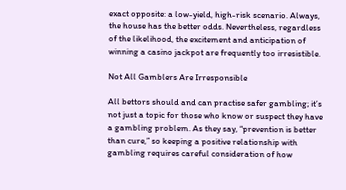exact opposite: a low-yield, high-risk scenario. Always, the house has the better odds. Nevertheless, regardless of the likelihood, the excitement and anticipation of winning a casino jackpot are frequently too irresistible.

Not All Gamblers Are Irresponsible

All bettors should and can practise safer gambling; it’s not just a topic for those who know or suspect they have a gambling problem. As they say, “prevention is better than cure,” so keeping a positive relationship with gambling requires careful consideration of how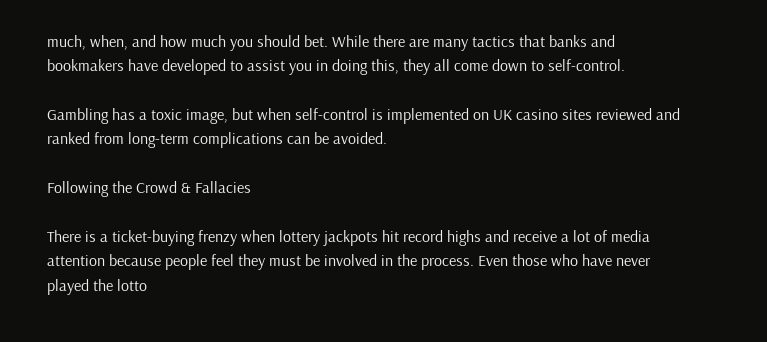much, when, and how much you should bet. While there are many tactics that banks and bookmakers have developed to assist you in doing this, they all come down to self-control.

Gambling has a toxic image, but when self-control is implemented on UK casino sites reviewed and ranked from long-term complications can be avoided.

Following the Crowd & Fallacies

There is a ticket-buying frenzy when lottery jackpots hit record highs and receive a lot of media attention because people feel they must be involved in the process. Even those who have never played the lotto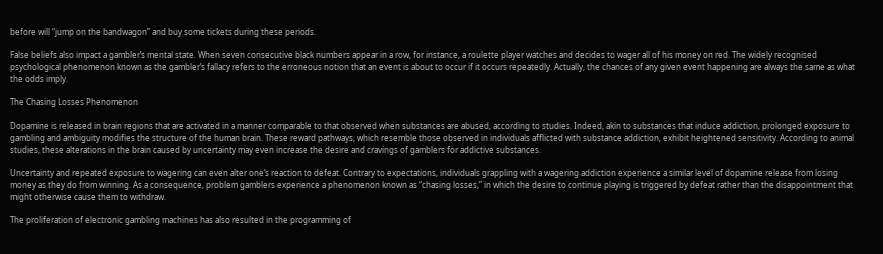before will “jump on the bandwagon” and buy some tickets during these periods.

False beliefs also impact a gambler’s mental state. When seven consecutive black numbers appear in a row, for instance, a roulette player watches and decides to wager all of his money on red. The widely recognised psychological phenomenon known as the gambler’s fallacy refers to the erroneous notion that an event is about to occur if it occurs repeatedly. Actually, the chances of any given event happening are always the same as what the odds imply.

The Chasing Losses Phenomenon

Dopamine is released in brain regions that are activated in a manner comparable to that observed when substances are abused, according to studies. Indeed, akin to substances that induce addiction, prolonged exposure to gambling and ambiguity modifies the structure of the human brain. These reward pathways, which resemble those observed in individuals afflicted with substance addiction, exhibit heightened sensitivity. According to animal studies, these alterations in the brain caused by uncertainty may even increase the desire and cravings of gamblers for addictive substances.

Uncertainty and repeated exposure to wagering can even alter one’s reaction to defeat. Contrary to expectations, individuals grappling with a wagering addiction experience a similar level of dopamine release from losing money as they do from winning. As a consequence, problem gamblers experience a phenomenon known as “chasing losses,” in which the desire to continue playing is triggered by defeat rather than the disappointment that might otherwise cause them to withdraw.

The proliferation of electronic gambling machines has also resulted in the programming of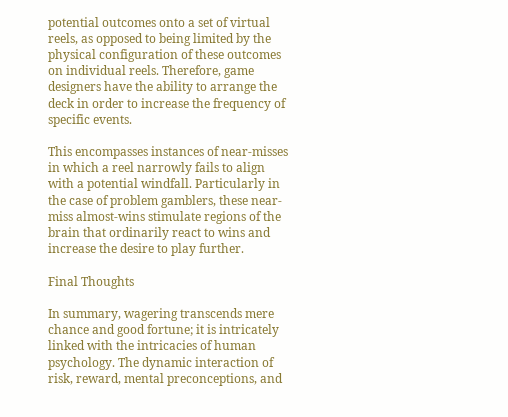potential outcomes onto a set of virtual reels, as opposed to being limited by the physical configuration of these outcomes on individual reels. Therefore, game designers have the ability to arrange the deck in order to increase the frequency of specific events.

This encompasses instances of near-misses in which a reel narrowly fails to align with a potential windfall. Particularly in the case of problem gamblers, these near-miss almost-wins stimulate regions of the brain that ordinarily react to wins and increase the desire to play further.

Final Thoughts

In summary, wagering transcends mere chance and good fortune; it is intricately linked with the intricacies of human psychology. The dynamic interaction of risk, reward, mental preconceptions, and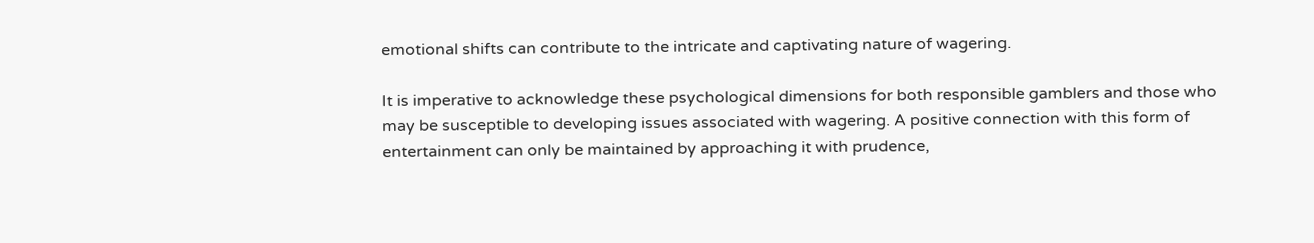emotional shifts can contribute to the intricate and captivating nature of wagering.

It is imperative to acknowledge these psychological dimensions for both responsible gamblers and those who may be susceptible to developing issues associated with wagering. A positive connection with this form of entertainment can only be maintained by approaching it with prudence,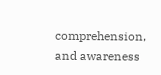comprehension, and awareness